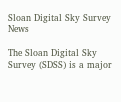Sloan Digital Sky Survey News

The Sloan Digital Sky Survey (SDSS) is a major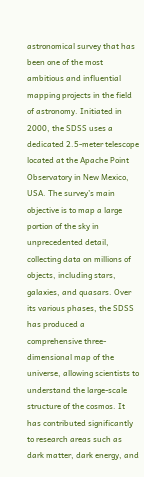astronomical survey that has been one of the most ambitious and influential mapping projects in the field of astronomy. Initiated in 2000, the SDSS uses a dedicated 2.5-meter telescope located at the Apache Point Observatory in New Mexico, USA. The survey’s main objective is to map a large portion of the sky in unprecedented detail, collecting data on millions of objects, including stars, galaxies, and quasars. Over its various phases, the SDSS has produced a comprehensive three-dimensional map of the universe, allowing scientists to understand the large-scale structure of the cosmos. It has contributed significantly to research areas such as dark matter, dark energy, and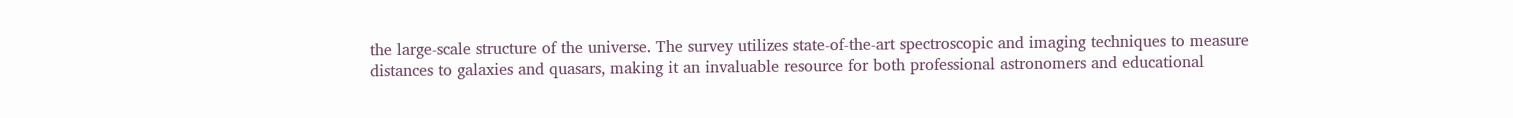the large-scale structure of the universe. The survey utilizes state-of-the-art spectroscopic and imaging techniques to measure distances to galaxies and quasars, making it an invaluable resource for both professional astronomers and educational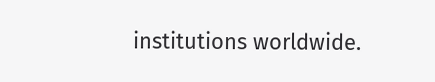institutions worldwide.